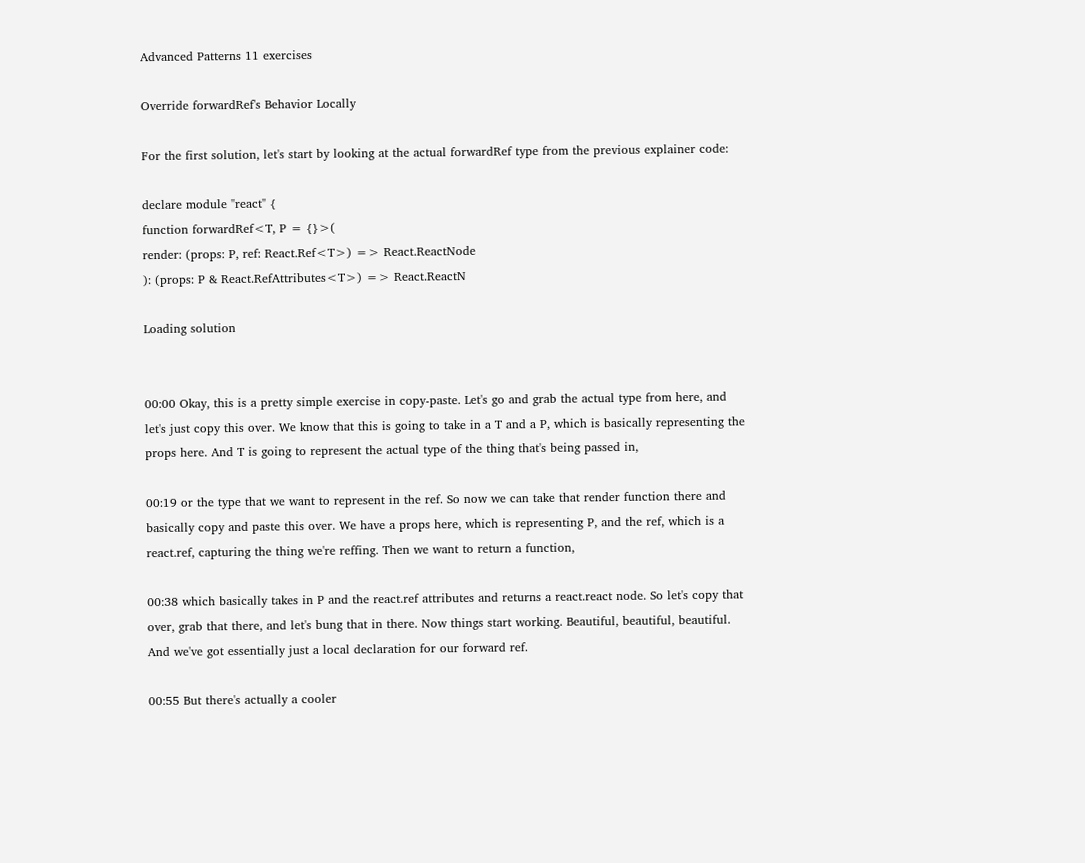Advanced Patterns 11 exercises

Override forwardRef's Behavior Locally

For the first solution, let's start by looking at the actual forwardRef type from the previous explainer code:

declare module "react" {
function forwardRef<T, P = {}>(
render: (props: P, ref: React.Ref<T>) => React.ReactNode
): (props: P & React.RefAttributes<T>) => React.ReactN

Loading solution


00:00 Okay, this is a pretty simple exercise in copy-paste. Let's go and grab the actual type from here, and let's just copy this over. We know that this is going to take in a T and a P, which is basically representing the props here. And T is going to represent the actual type of the thing that's being passed in,

00:19 or the type that we want to represent in the ref. So now we can take that render function there and basically copy and paste this over. We have a props here, which is representing P, and the ref, which is a react.ref, capturing the thing we're reffing. Then we want to return a function,

00:38 which basically takes in P and the react.ref attributes and returns a react.react node. So let's copy that over, grab that there, and let's bung that in there. Now things start working. Beautiful, beautiful, beautiful. And we've got essentially just a local declaration for our forward ref.

00:55 But there's actually a cooler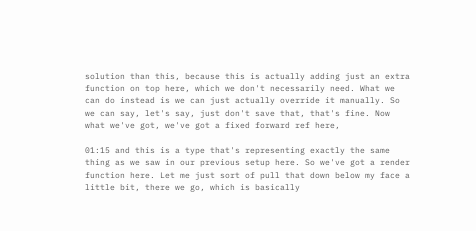solution than this, because this is actually adding just an extra function on top here, which we don't necessarily need. What we can do instead is we can just actually override it manually. So we can say, let's say, just don't save that, that's fine. Now what we've got, we've got a fixed forward ref here,

01:15 and this is a type that's representing exactly the same thing as we saw in our previous setup here. So we've got a render function here. Let me just sort of pull that down below my face a little bit, there we go, which is basically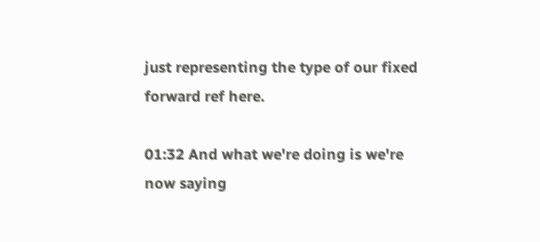just representing the type of our fixed forward ref here.

01:32 And what we're doing is we're now saying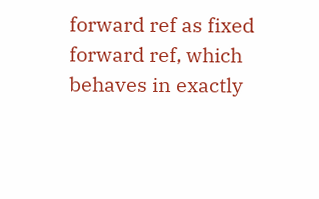forward ref as fixed forward ref, which behaves in exactly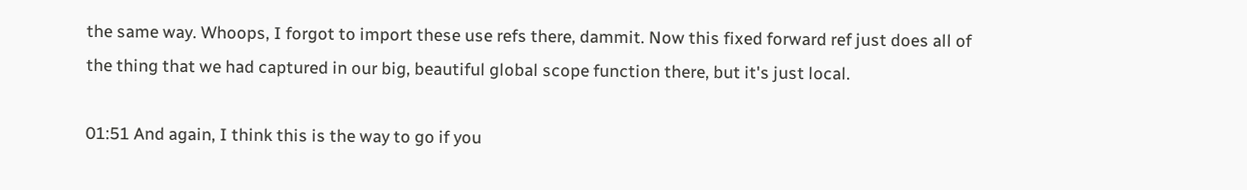the same way. Whoops, I forgot to import these use refs there, dammit. Now this fixed forward ref just does all of the thing that we had captured in our big, beautiful global scope function there, but it's just local.

01:51 And again, I think this is the way to go if you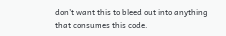don't want this to bleed out into anything that consumes this code.